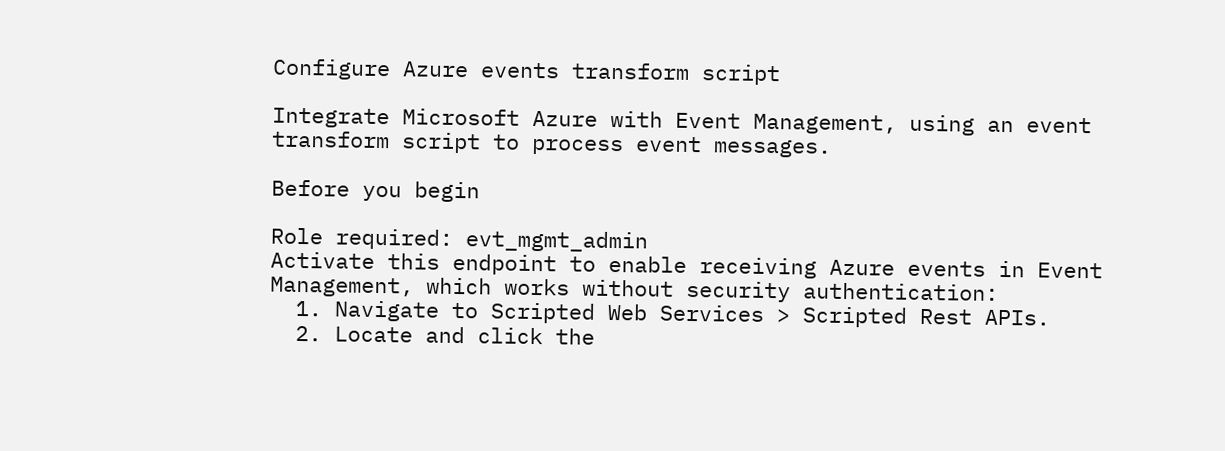Configure Azure events transform script

Integrate Microsoft Azure with Event Management, using an event transform script to process event messages.

Before you begin

Role required: evt_mgmt_admin
Activate this endpoint to enable receiving Azure events in Event Management, which works without security authentication:
  1. Navigate to Scripted Web Services > Scripted Rest APIs.
  2. Locate and click the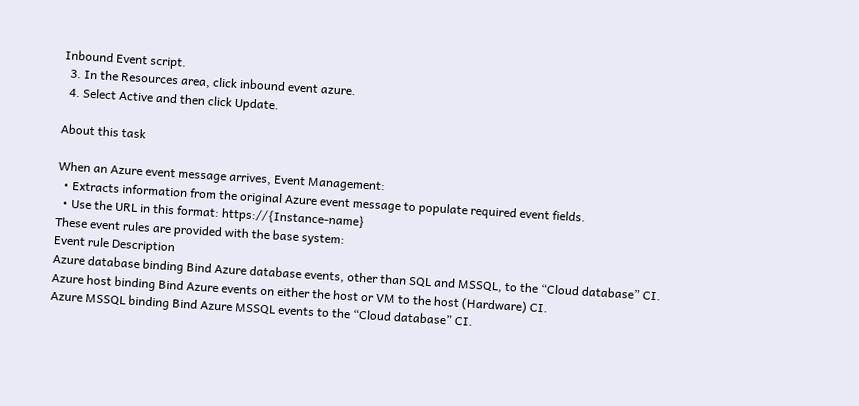Inbound Event script.
  3. In the Resources area, click inbound event azure.
  4. Select Active and then click Update.

About this task

When an Azure event message arrives, Event Management:
  • Extracts information from the original Azure event message to populate required event fields.
  • Use the URL in this format: https://{Instance-name}
These event rules are provided with the base system:
Event rule Description
Azure database binding Bind Azure database events, other than SQL and MSSQL, to the “Cloud database” CI.
Azure host binding Bind Azure events on either the host or VM to the host (Hardware) CI.
Azure MSSQL binding Bind Azure MSSQL events to the “Cloud database” CI.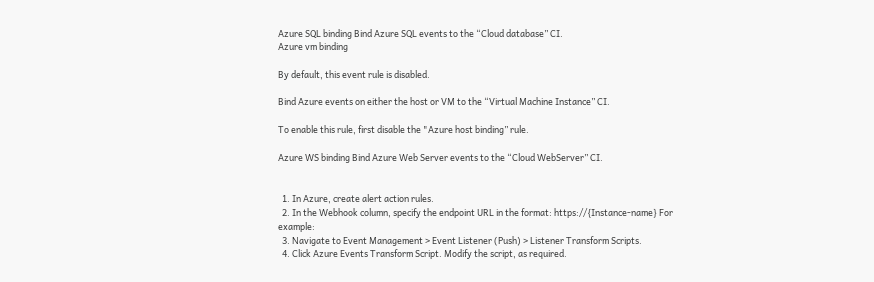Azure SQL binding Bind Azure SQL events to the “Cloud database” CI.
Azure vm binding

By default, this event rule is disabled.

Bind Azure events on either the host or VM to the “Virtual Machine Instance” CI.

To enable this rule, first disable the "Azure host binding” rule.

Azure WS binding Bind Azure Web Server events to the “Cloud WebServer” CI.


  1. In Azure, create alert action rules.
  2. In the Webhook column, specify the endpoint URL in the format: https://{Instance-name} For example:
  3. Navigate to Event Management > Event Listener (Push) > Listener Transform Scripts.
  4. Click Azure Events Transform Script. Modify the script, as required.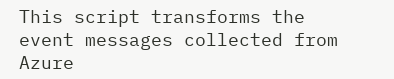This script transforms the event messages collected from Azure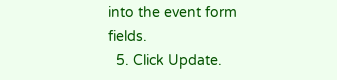into the event form fields.
  5. Click Update.